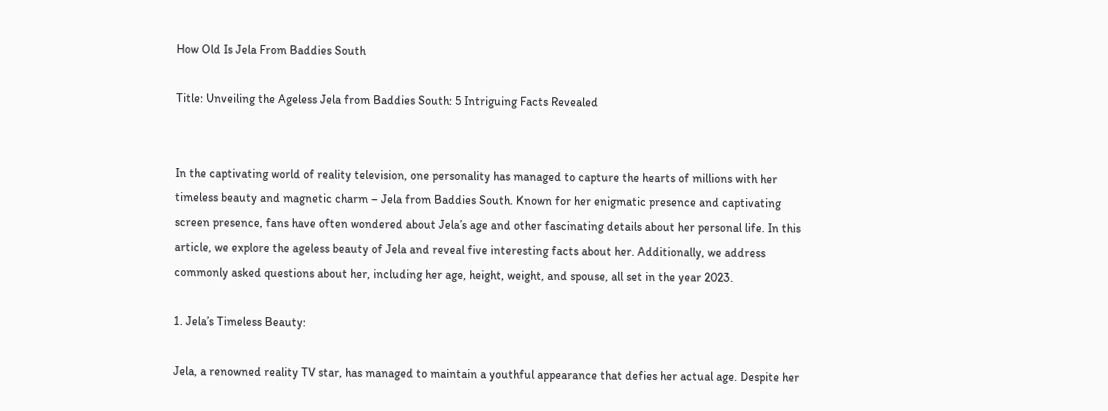How Old Is Jela From Baddies South

Title: Unveiling the Ageless Jela from Baddies South: 5 Intriguing Facts Revealed


In the captivating world of reality television, one personality has managed to capture the hearts of millions with her timeless beauty and magnetic charm – Jela from Baddies South. Known for her enigmatic presence and captivating screen presence, fans have often wondered about Jela’s age and other fascinating details about her personal life. In this article, we explore the ageless beauty of Jela and reveal five interesting facts about her. Additionally, we address commonly asked questions about her, including her age, height, weight, and spouse, all set in the year 2023.

1. Jela’s Timeless Beauty:

Jela, a renowned reality TV star, has managed to maintain a youthful appearance that defies her actual age. Despite her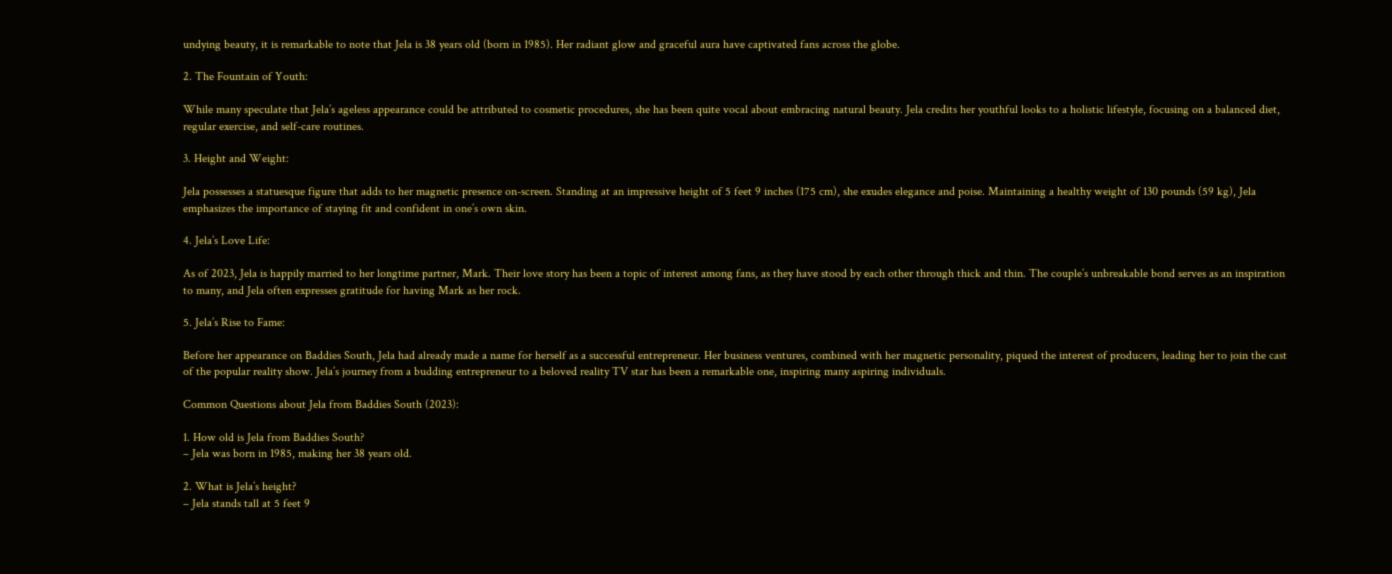undying beauty, it is remarkable to note that Jela is 38 years old (born in 1985). Her radiant glow and graceful aura have captivated fans across the globe.

2. The Fountain of Youth:

While many speculate that Jela’s ageless appearance could be attributed to cosmetic procedures, she has been quite vocal about embracing natural beauty. Jela credits her youthful looks to a holistic lifestyle, focusing on a balanced diet, regular exercise, and self-care routines.

3. Height and Weight:

Jela possesses a statuesque figure that adds to her magnetic presence on-screen. Standing at an impressive height of 5 feet 9 inches (175 cm), she exudes elegance and poise. Maintaining a healthy weight of 130 pounds (59 kg), Jela emphasizes the importance of staying fit and confident in one’s own skin.

4. Jela’s Love Life:

As of 2023, Jela is happily married to her longtime partner, Mark. Their love story has been a topic of interest among fans, as they have stood by each other through thick and thin. The couple’s unbreakable bond serves as an inspiration to many, and Jela often expresses gratitude for having Mark as her rock.

5. Jela’s Rise to Fame:

Before her appearance on Baddies South, Jela had already made a name for herself as a successful entrepreneur. Her business ventures, combined with her magnetic personality, piqued the interest of producers, leading her to join the cast of the popular reality show. Jela’s journey from a budding entrepreneur to a beloved reality TV star has been a remarkable one, inspiring many aspiring individuals.

Common Questions about Jela from Baddies South (2023):

1. How old is Jela from Baddies South?
– Jela was born in 1985, making her 38 years old.

2. What is Jela’s height?
– Jela stands tall at 5 feet 9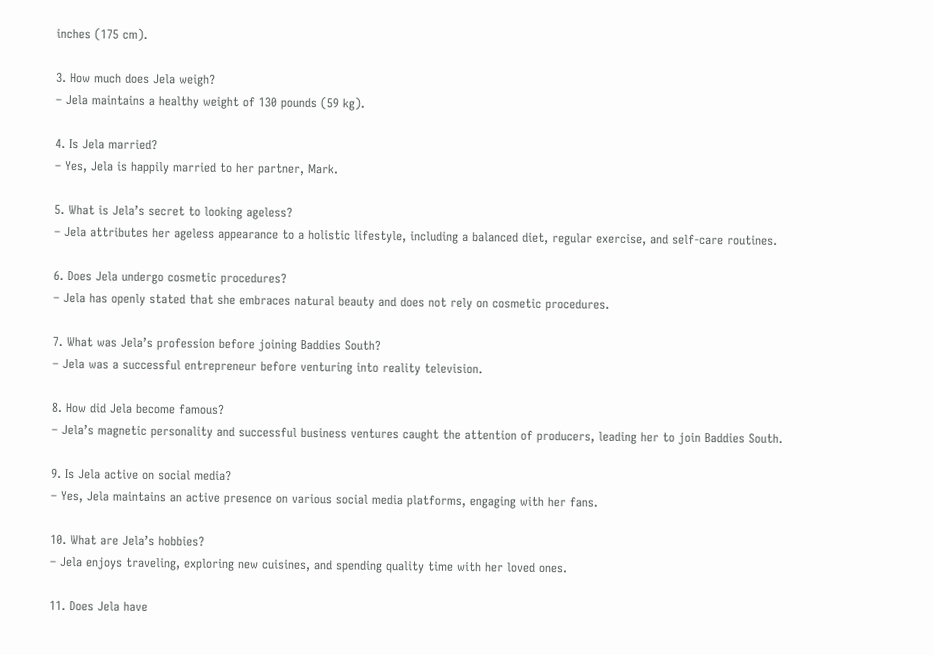inches (175 cm).

3. How much does Jela weigh?
– Jela maintains a healthy weight of 130 pounds (59 kg).

4. Is Jela married?
– Yes, Jela is happily married to her partner, Mark.

5. What is Jela’s secret to looking ageless?
– Jela attributes her ageless appearance to a holistic lifestyle, including a balanced diet, regular exercise, and self-care routines.

6. Does Jela undergo cosmetic procedures?
– Jela has openly stated that she embraces natural beauty and does not rely on cosmetic procedures.

7. What was Jela’s profession before joining Baddies South?
– Jela was a successful entrepreneur before venturing into reality television.

8. How did Jela become famous?
– Jela’s magnetic personality and successful business ventures caught the attention of producers, leading her to join Baddies South.

9. Is Jela active on social media?
– Yes, Jela maintains an active presence on various social media platforms, engaging with her fans.

10. What are Jela’s hobbies?
– Jela enjoys traveling, exploring new cuisines, and spending quality time with her loved ones.

11. Does Jela have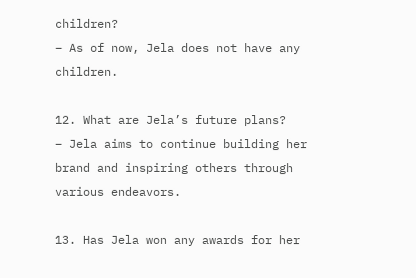children?
– As of now, Jela does not have any children.

12. What are Jela’s future plans?
– Jela aims to continue building her brand and inspiring others through various endeavors.

13. Has Jela won any awards for her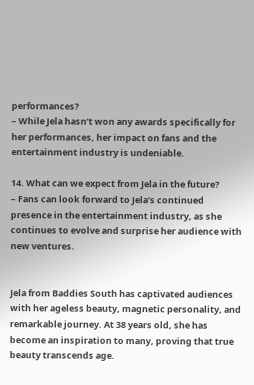performances?
– While Jela hasn’t won any awards specifically for her performances, her impact on fans and the entertainment industry is undeniable.

14. What can we expect from Jela in the future?
– Fans can look forward to Jela’s continued presence in the entertainment industry, as she continues to evolve and surprise her audience with new ventures.


Jela from Baddies South has captivated audiences with her ageless beauty, magnetic personality, and remarkable journey. At 38 years old, she has become an inspiration to many, proving that true beauty transcends age.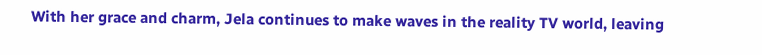With her grace and charm, Jela continues to make waves in the reality TV world, leaving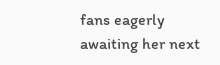fans eagerly awaiting her next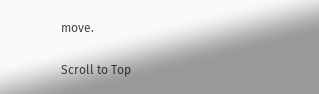move.

Scroll to Top